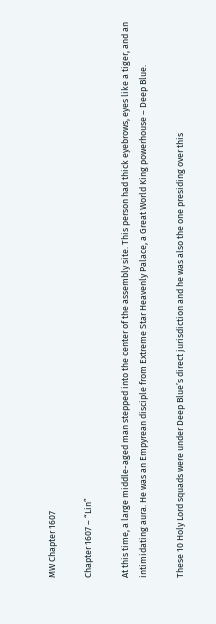MW Chapter 1607

Chapter 1607 – “Lin”

At this time, a large middle-aged man stepped into the center of the assembly site. This person had thick eyebrows, eyes like a tiger, and an intimidating aura. He was an Empyrean disciple from Extreme Star Heavenly Palace, a Great World King powerhouse – Deep Blue.

These 10 Holy Lord squads were under Deep Blue’s direct jurisdiction and he was also the one presiding over this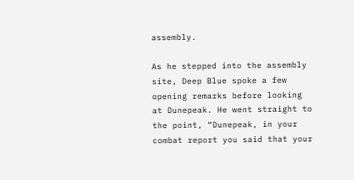assembly.

As he stepped into the assembly site, Deep Blue spoke a few opening remarks before looking at Dunepeak. He went straight to the point, “Dunepeak, in your combat report you said that your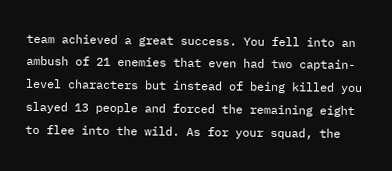team achieved a great success. You fell into an ambush of 21 enemies that even had two captain-level characters but instead of being killed you slayed 13 people and forced the remaining eight to flee into the wild. As for your squad, the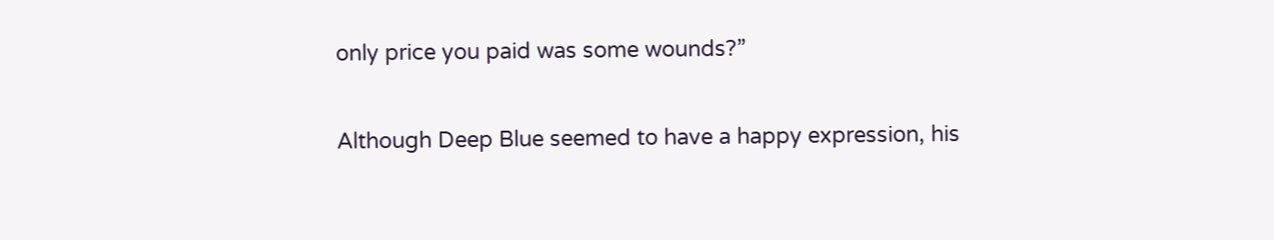only price you paid was some wounds?”

Although Deep Blue seemed to have a happy expression, his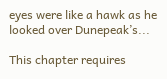eyes were like a hawk as he looked over Dunepeak’s...

This chapter requires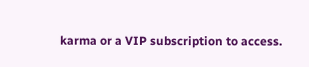karma or a VIP subscription to access.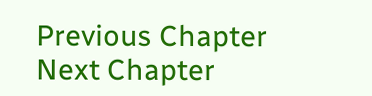Previous Chapter Next Chapter